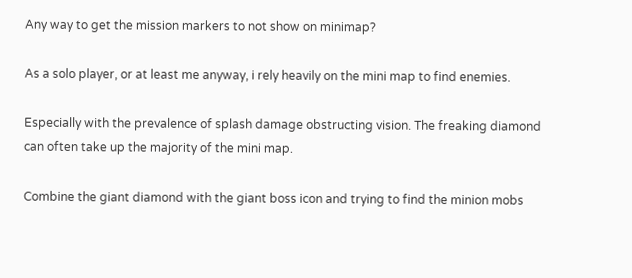Any way to get the mission markers to not show on minimap?

As a solo player, or at least me anyway, i rely heavily on the mini map to find enemies.

Especially with the prevalence of splash damage obstructing vision. The freaking diamond can often take up the majority of the mini map.

Combine the giant diamond with the giant boss icon and trying to find the minion mobs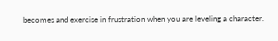becomes and exercise in frustration when you are leveling a character.